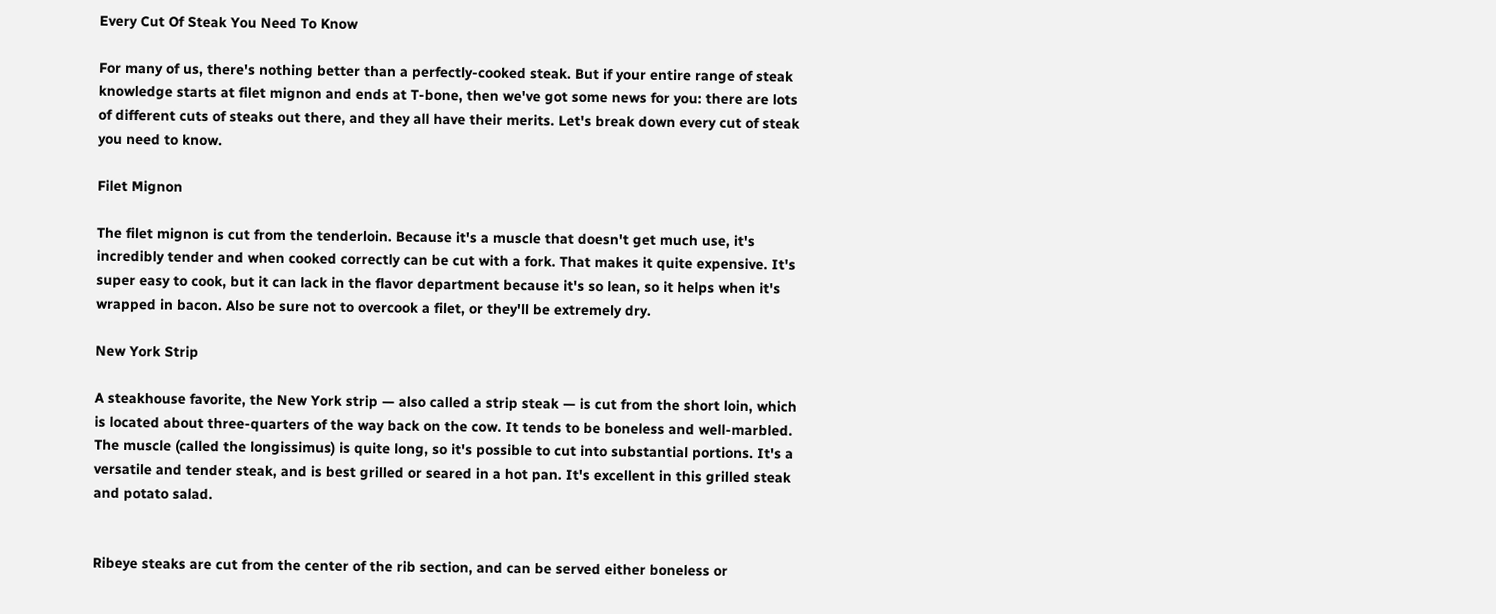Every Cut Of Steak You Need To Know

For many of us, there's nothing better than a perfectly-cooked steak. But if your entire range of steak knowledge starts at filet mignon and ends at T-bone, then we've got some news for you: there are lots of different cuts of steaks out there, and they all have their merits. Let's break down every cut of steak you need to know.

Filet Mignon

The filet mignon is cut from the tenderloin. Because it's a muscle that doesn't get much use, it's incredibly tender and when cooked correctly can be cut with a fork. That makes it quite expensive. It's super easy to cook, but it can lack in the flavor department because it's so lean, so it helps when it's wrapped in bacon. Also be sure not to overcook a filet, or they'll be extremely dry.

New York Strip

A steakhouse favorite, the New York strip — also called a strip steak — is cut from the short loin, which is located about three-quarters of the way back on the cow. It tends to be boneless and well-marbled. The muscle (called the longissimus) is quite long, so it's possible to cut into substantial portions. It's a versatile and tender steak, and is best grilled or seared in a hot pan. It's excellent in this grilled steak and potato salad.


Ribeye steaks are cut from the center of the rib section, and can be served either boneless or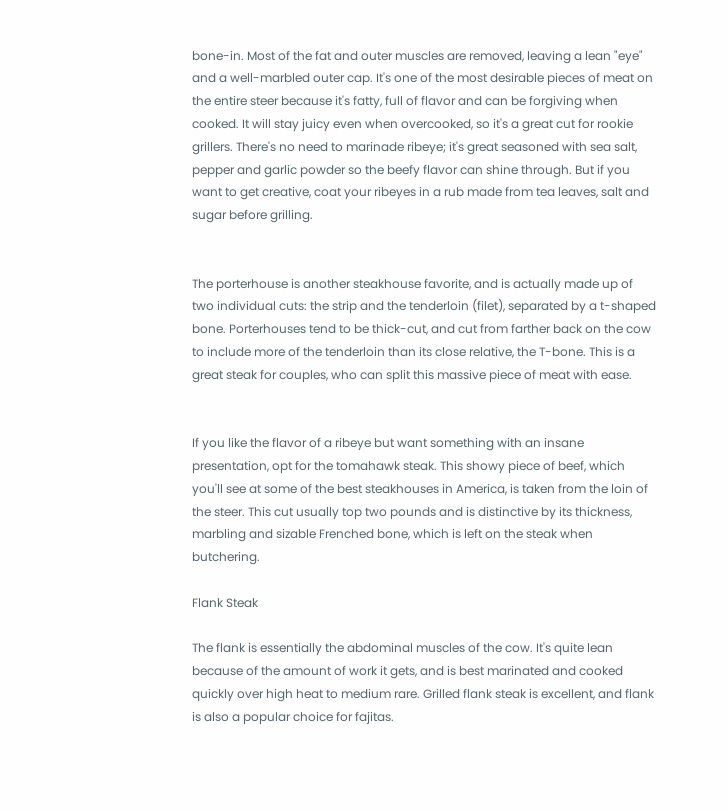bone-in. Most of the fat and outer muscles are removed, leaving a lean "eye" and a well-marbled outer cap. It's one of the most desirable pieces of meat on the entire steer because it's fatty, full of flavor and can be forgiving when cooked. It will stay juicy even when overcooked, so it's a great cut for rookie grillers. There's no need to marinade ribeye; it's great seasoned with sea salt, pepper and garlic powder so the beefy flavor can shine through. But if you want to get creative, coat your ribeyes in a rub made from tea leaves, salt and sugar before grilling.


The porterhouse is another steakhouse favorite, and is actually made up of two individual cuts: the strip and the tenderloin (filet), separated by a t-shaped bone. Porterhouses tend to be thick-cut, and cut from farther back on the cow to include more of the tenderloin than its close relative, the T-bone. This is a great steak for couples, who can split this massive piece of meat with ease.


If you like the flavor of a ribeye but want something with an insane presentation, opt for the tomahawk steak. This showy piece of beef, which you'll see at some of the best steakhouses in America, is taken from the loin of the steer. This cut usually top two pounds and is distinctive by its thickness, marbling and sizable Frenched bone, which is left on the steak when butchering.

Flank Steak

The flank is essentially the abdominal muscles of the cow. It's quite lean because of the amount of work it gets, and is best marinated and cooked quickly over high heat to medium rare. Grilled flank steak is excellent, and flank is also a popular choice for fajitas.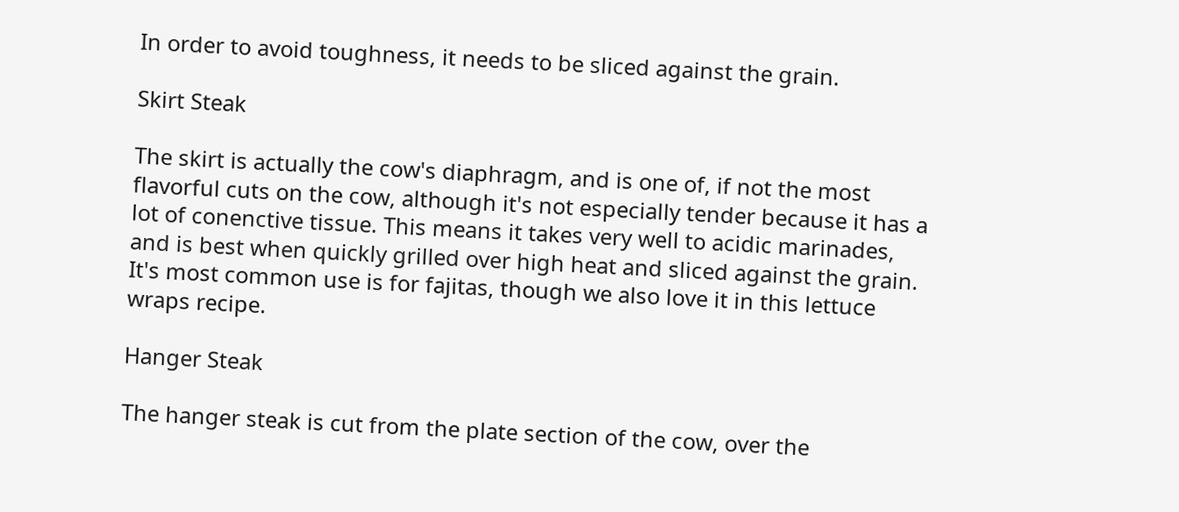In order to avoid toughness, it needs to be sliced against the grain.

Skirt Steak

The skirt is actually the cow's diaphragm, and is one of, if not the most flavorful cuts on the cow, although it's not especially tender because it has a lot of conenctive tissue. This means it takes very well to acidic marinades, and is best when quickly grilled over high heat and sliced against the grain. It's most common use is for fajitas, though we also love it in this lettuce wraps recipe.

Hanger Steak

The hanger steak is cut from the plate section of the cow, over the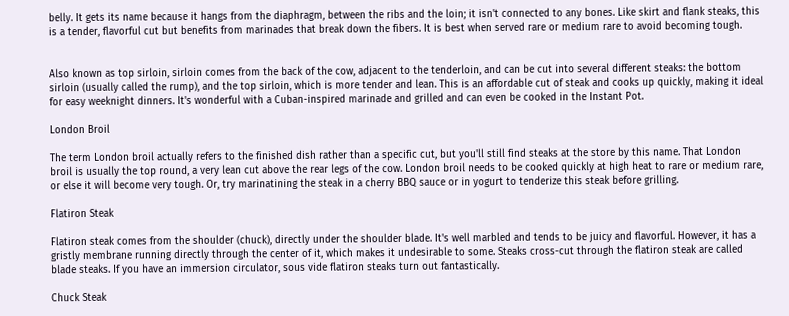belly. It gets its name because it hangs from the diaphragm, between the ribs and the loin; it isn't connected to any bones. Like skirt and flank steaks, this is a tender, flavorful cut but benefits from marinades that break down the fibers. It is best when served rare or medium rare to avoid becoming tough.


Also known as top sirloin, sirloin comes from the back of the cow, adjacent to the tenderloin, and can be cut into several different steaks: the bottom sirloin (usually called the rump), and the top sirloin, which is more tender and lean. This is an affordable cut of steak and cooks up quickly, making it ideal for easy weeknight dinners. It's wonderful with a Cuban-inspired marinade and grilled and can even be cooked in the Instant Pot.

London Broil

The term London broil actually refers to the finished dish rather than a specific cut, but you'll still find steaks at the store by this name. That London broil is usually the top round, a very lean cut above the rear legs of the cow. London broil needs to be cooked quickly at high heat to rare or medium rare, or else it will become very tough. Or, try marinatining the steak in a cherry BBQ sauce or in yogurt to tenderize this steak before grilling.

Flatiron Steak

Flatiron steak comes from the shoulder (chuck), directly under the shoulder blade. It's well marbled and tends to be juicy and flavorful. However, it has a gristly membrane running directly through the center of it, which makes it undesirable to some. Steaks cross-cut through the flatiron steak are called blade steaks. If you have an immersion circulator, sous vide flatiron steaks turn out fantastically.

Chuck Steak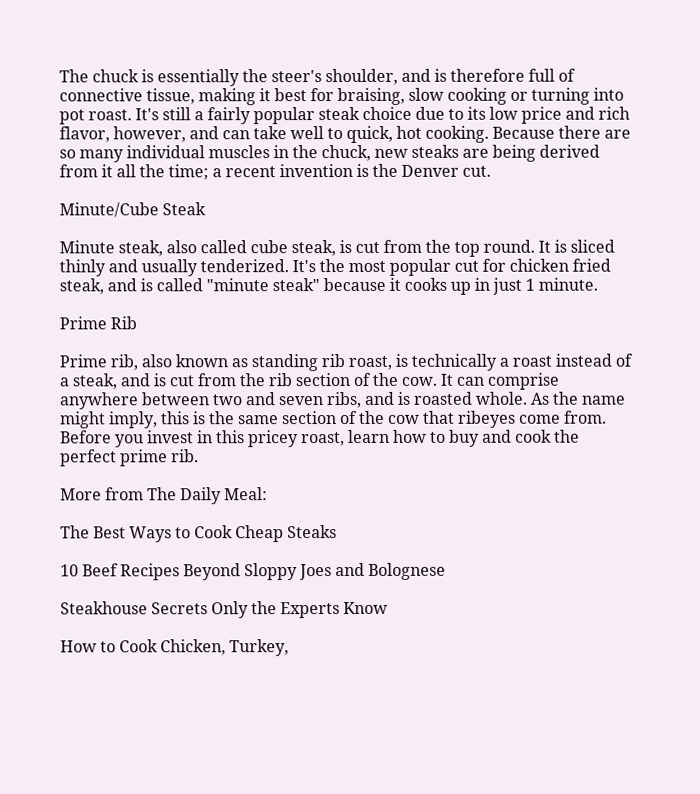The chuck is essentially the steer's shoulder, and is therefore full of connective tissue, making it best for braising, slow cooking or turning into pot roast. It's still a fairly popular steak choice due to its low price and rich flavor, however, and can take well to quick, hot cooking. Because there are so many individual muscles in the chuck, new steaks are being derived from it all the time; a recent invention is the Denver cut.

Minute/Cube Steak

Minute steak, also called cube steak, is cut from the top round. It is sliced thinly and usually tenderized. It's the most popular cut for chicken fried steak, and is called "minute steak" because it cooks up in just 1 minute.

Prime Rib

Prime rib, also known as standing rib roast, is technically a roast instead of a steak, and is cut from the rib section of the cow. It can comprise anywhere between two and seven ribs, and is roasted whole. As the name might imply, this is the same section of the cow that ribeyes come from. Before you invest in this pricey roast, learn how to buy and cook the perfect prime rib.

More from The Daily Meal:

The Best Ways to Cook Cheap Steaks

10 Beef Recipes Beyond Sloppy Joes and Bolognese

Steakhouse Secrets Only the Experts Know

How to Cook Chicken, Turkey,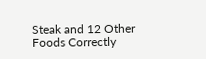Steak and 12 Other Foods Correctly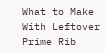What to Make With Leftover Prime Rib